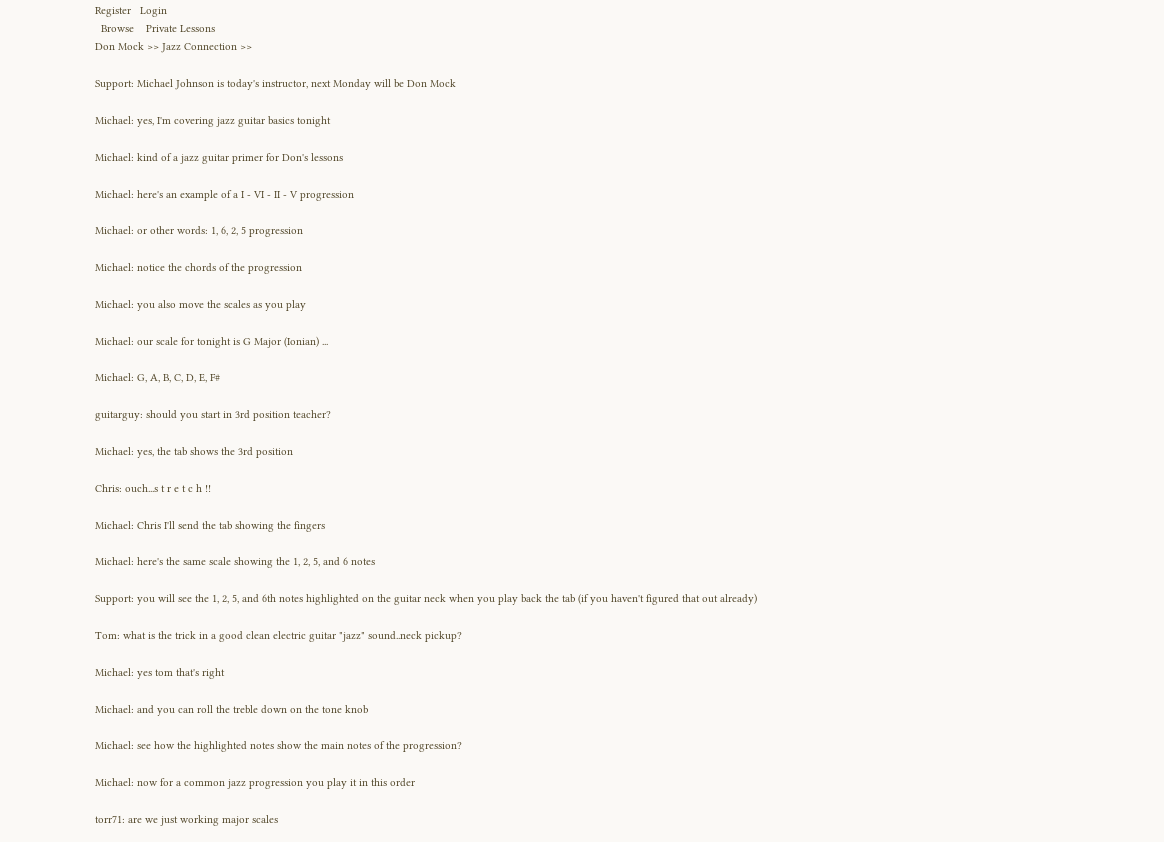Register   Login
  Browse    Private Lessons
Don Mock >> Jazz Connection >>

Support: Michael Johnson is today's instructor, next Monday will be Don Mock

Michael: yes, I'm covering jazz guitar basics tonight

Michael: kind of a jazz guitar primer for Don's lessons

Michael: here's an example of a I - VI - II - V progression

Michael: or other words: 1, 6, 2, 5 progression

Michael: notice the chords of the progression

Michael: you also move the scales as you play

Michael: our scale for tonight is G Major (Ionian) ...

Michael: G, A, B, C, D, E, F#

guitarguy: should you start in 3rd position teacher?

Michael: yes, the tab shows the 3rd position

Chris: ouch...s t r e t c h !!

Michael: Chris I'll send the tab showing the fingers

Michael: here's the same scale showing the 1, 2, 5, and 6 notes

Support: you will see the 1, 2, 5, and 6th notes highlighted on the guitar neck when you play back the tab (if you haven't figured that out already)

Tom: what is the trick in a good clean electric guitar "jazz" sound..neck pickup?

Michael: yes tom that's right

Michael: and you can roll the treble down on the tone knob

Michael: see how the highlighted notes show the main notes of the progression?

Michael: now for a common jazz progression you play it in this order

torr71: are we just working major scales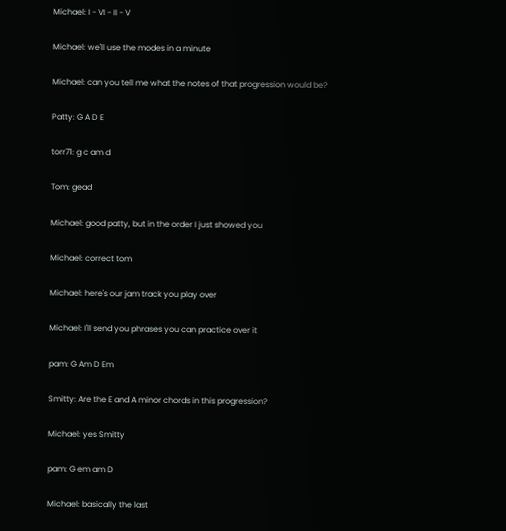Michael: I - VI - II - V

Michael: we'll use the modes in a minute

Michael: can you tell me what the notes of that progression would be?

Patty: G A D E

torr71: g c am d

Tom: gead

Michael: good patty, but in the order I just showed you

Michael: correct tom

Michael: here's our jam track you play over

Michael: I'll send you phrases you can practice over it

pam: G Am D Em

Smitty: Are the E and A minor chords in this progression?

Michael: yes Smitty

pam: G em am D

Michael: basically the last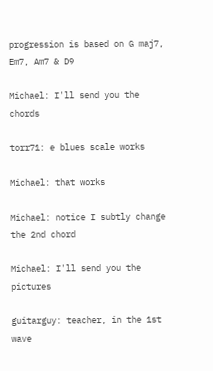progression is based on G maj7, Em7, Am7 & D9

Michael: I'll send you the chords

torr71: e blues scale works

Michael: that works

Michael: notice I subtly change the 2nd chord

Michael: I'll send you the pictures

guitarguy: teacher, in the 1st wave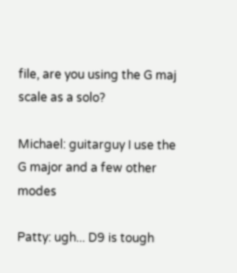file, are you using the G maj scale as a solo?

Michael: guitarguy I use the G major and a few other modes

Patty: ugh... D9 is tough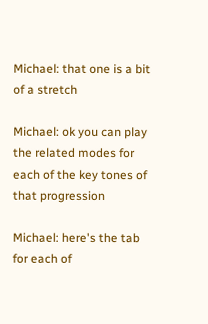Michael: that one is a bit of a stretch

Michael: ok you can play the related modes for each of the key tones of that progression

Michael: here's the tab for each of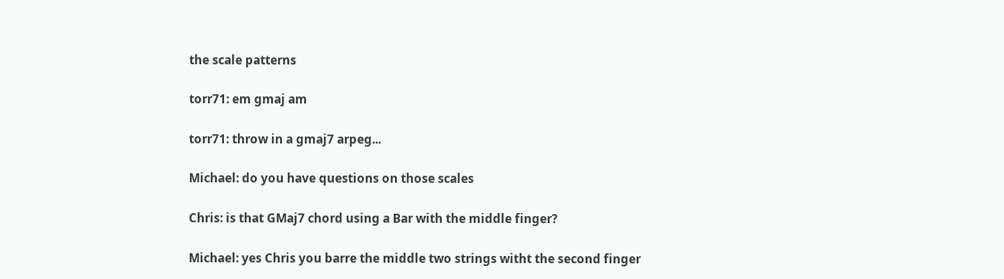the scale patterns

torr71: em gmaj am

torr71: throw in a gmaj7 arpeg...

Michael: do you have questions on those scales

Chris: is that GMaj7 chord using a Bar with the middle finger?

Michael: yes Chris you barre the middle two strings witht the second finger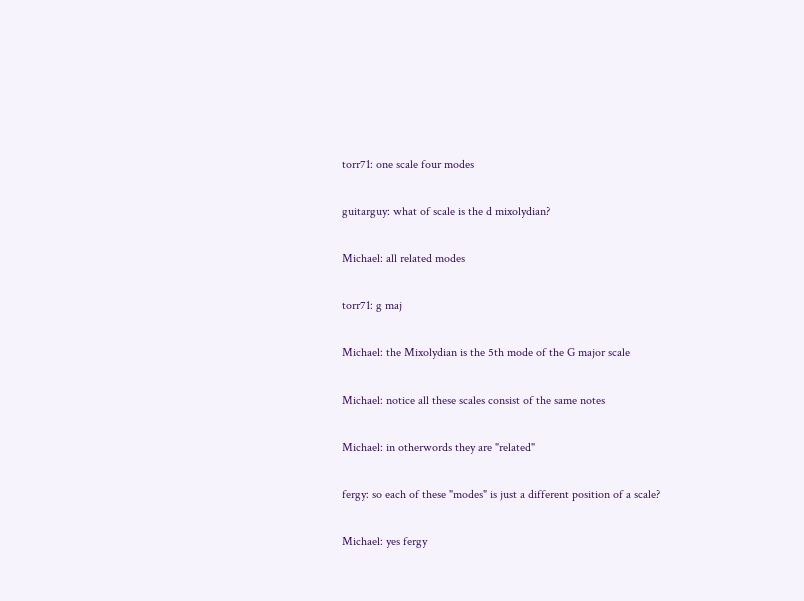torr71: one scale four modes

guitarguy: what of scale is the d mixolydian?

Michael: all related modes

torr71: g maj

Michael: the Mixolydian is the 5th mode of the G major scale

Michael: notice all these scales consist of the same notes

Michael: in otherwords they are "related"

fergy: so each of these "modes" is just a different position of a scale?

Michael: yes fergy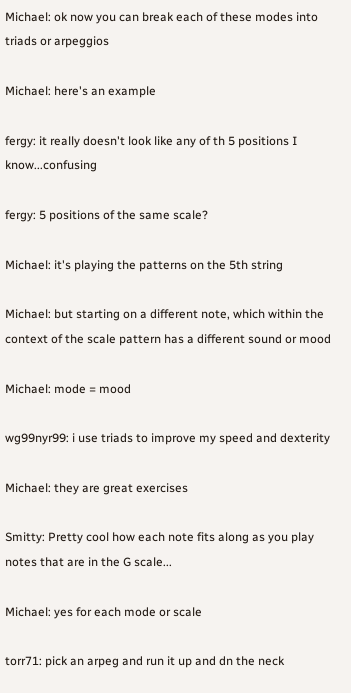Michael: ok now you can break each of these modes into triads or arpeggios

Michael: here's an example

fergy: it really doesn't look like any of th 5 positions I know...confusing

fergy: 5 positions of the same scale?

Michael: it's playing the patterns on the 5th string

Michael: but starting on a different note, which within the context of the scale pattern has a different sound or mood

Michael: mode = mood

wg99nyr99: i use triads to improve my speed and dexterity

Michael: they are great exercises

Smitty: Pretty cool how each note fits along as you play notes that are in the G scale...

Michael: yes for each mode or scale

torr71: pick an arpeg and run it up and dn the neck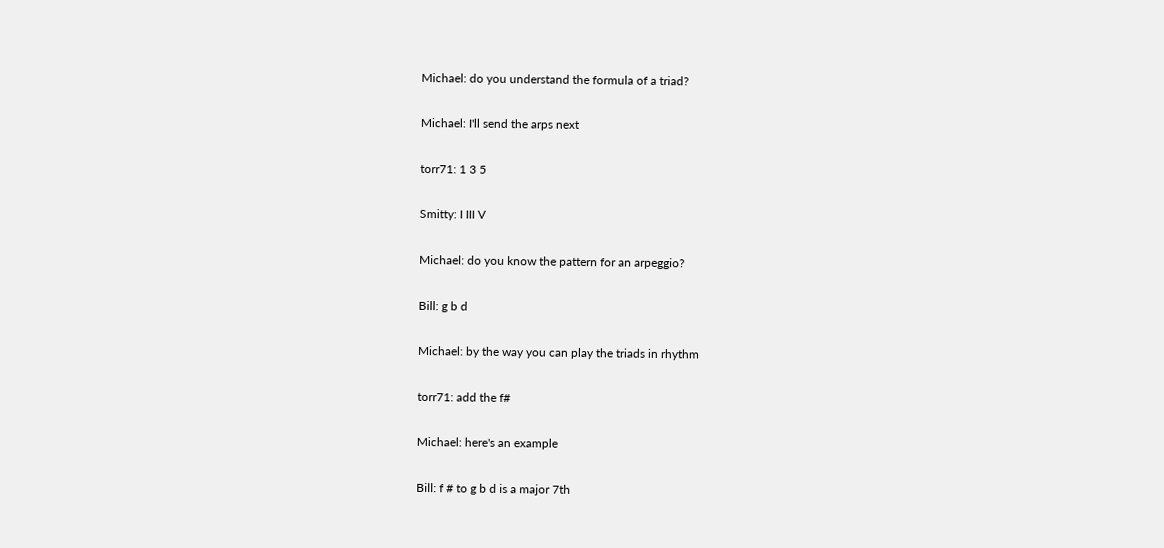Michael: do you understand the formula of a triad?

Michael: I'll send the arps next

torr71: 1 3 5

Smitty: I III V

Michael: do you know the pattern for an arpeggio?

Bill: g b d

Michael: by the way you can play the triads in rhythm

torr71: add the f#

Michael: here's an example

Bill: f # to g b d is a major 7th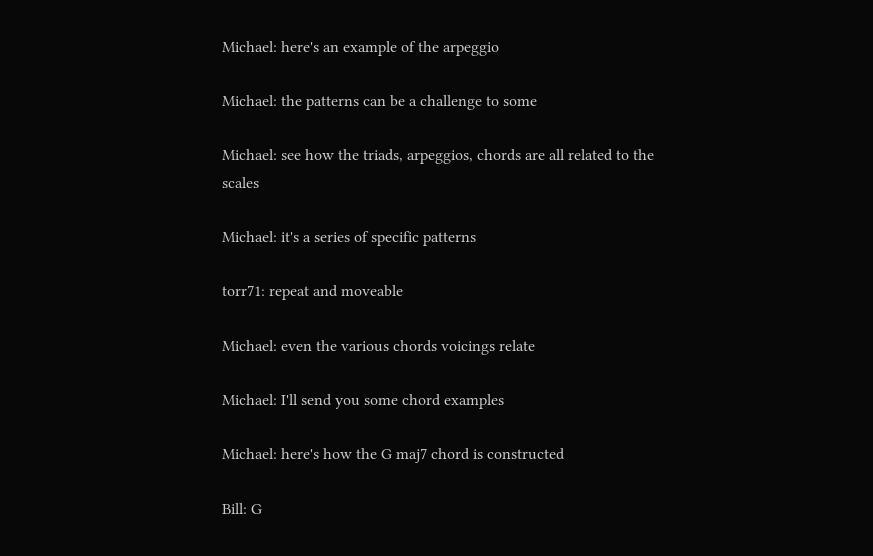Michael: here's an example of the arpeggio

Michael: the patterns can be a challenge to some

Michael: see how the triads, arpeggios, chords are all related to the scales

Michael: it's a series of specific patterns

torr71: repeat and moveable

Michael: even the various chords voicings relate

Michael: I'll send you some chord examples

Michael: here's how the G maj7 chord is constructed

Bill: G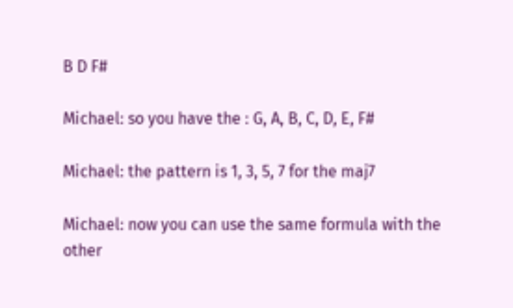B D F#

Michael: so you have the : G, A, B, C, D, E, F#

Michael: the pattern is 1, 3, 5, 7 for the maj7

Michael: now you can use the same formula with the other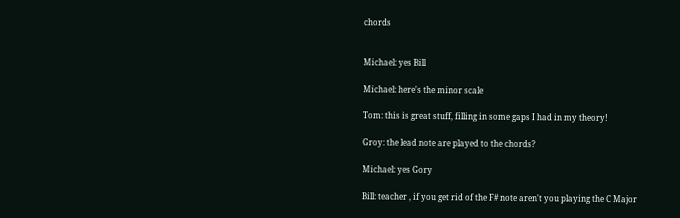chords


Michael: yes Bill

Michael: here's the minor scale

Tom: this is great stuff, filling in some gaps I had in my theory!

Groy: the lead note are played to the chords?

Michael: yes Gory

Bill: teacher , if you get rid of the F# note aren't you playing the C Major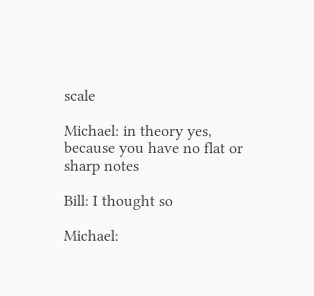scale

Michael: in theory yes, because you have no flat or sharp notes

Bill: I thought so

Michael: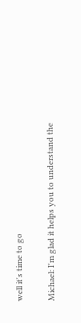well it's time to go

Michael: I'm glad it helps you to understand the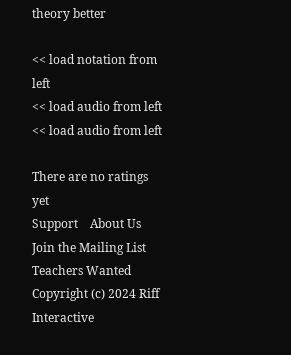theory better

<< load notation from left
<< load audio from left
<< load audio from left

There are no ratings yet
Support    About Us    Join the Mailing List    Teachers Wanted
Copyright (c) 2024 Riff Interactive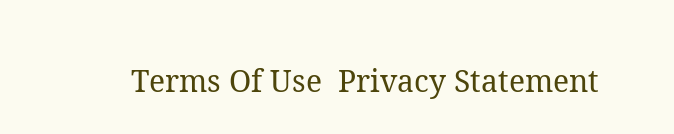Terms Of Use  Privacy Statement